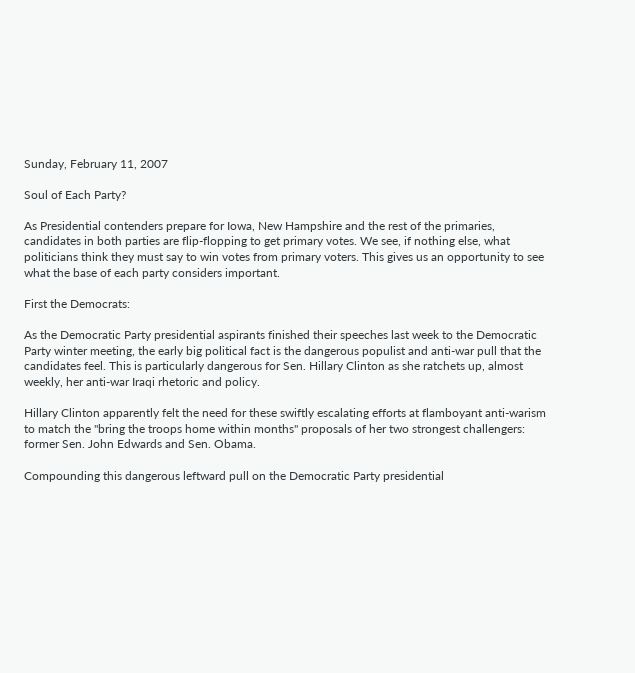Sunday, February 11, 2007

Soul of Each Party?

As Presidential contenders prepare for Iowa, New Hampshire and the rest of the primaries, candidates in both parties are flip-flopping to get primary votes. We see, if nothing else, what politicians think they must say to win votes from primary voters. This gives us an opportunity to see what the base of each party considers important.

First the Democrats:

As the Democratic Party presidential aspirants finished their speeches last week to the Democratic Party winter meeting, the early big political fact is the dangerous populist and anti-war pull that the candidates feel. This is particularly dangerous for Sen. Hillary Clinton as she ratchets up, almost weekly, her anti-war Iraqi rhetoric and policy.

Hillary Clinton apparently felt the need for these swiftly escalating efforts at flamboyant anti-warism to match the "bring the troops home within months" proposals of her two strongest challengers: former Sen. John Edwards and Sen. Obama.

Compounding this dangerous leftward pull on the Democratic Party presidential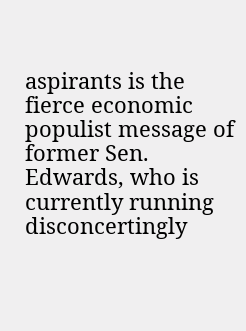aspirants is the fierce economic populist message of former Sen. Edwards, who is currently running disconcertingly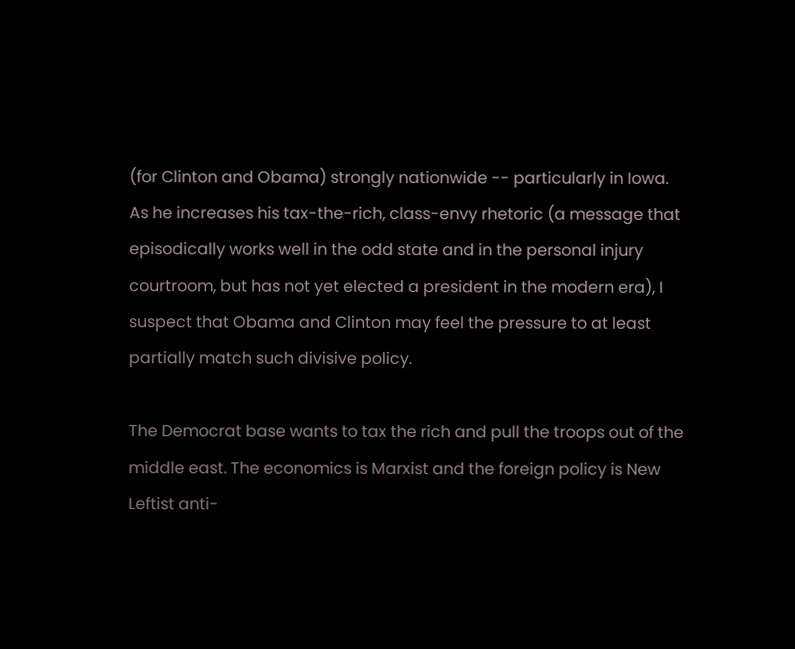(for Clinton and Obama) strongly nationwide -- particularly in Iowa. As he increases his tax-the-rich, class-envy rhetoric (a message that episodically works well in the odd state and in the personal injury courtroom, but has not yet elected a president in the modern era), I suspect that Obama and Clinton may feel the pressure to at least partially match such divisive policy.

The Democrat base wants to tax the rich and pull the troops out of the middle east. The economics is Marxist and the foreign policy is New Leftist anti-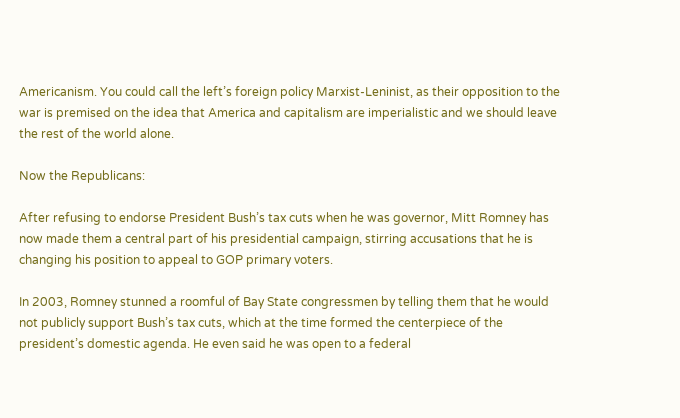Americanism. You could call the left’s foreign policy Marxist-Leninist, as their opposition to the war is premised on the idea that America and capitalism are imperialistic and we should leave the rest of the world alone.

Now the Republicans:

After refusing to endorse President Bush’s tax cuts when he was governor, Mitt Romney has now made them a central part of his presidential campaign, stirring accusations that he is changing his position to appeal to GOP primary voters.

In 2003, Romney stunned a roomful of Bay State congressmen by telling them that he would not publicly support Bush’s tax cuts, which at the time formed the centerpiece of the president’s domestic agenda. He even said he was open to a federal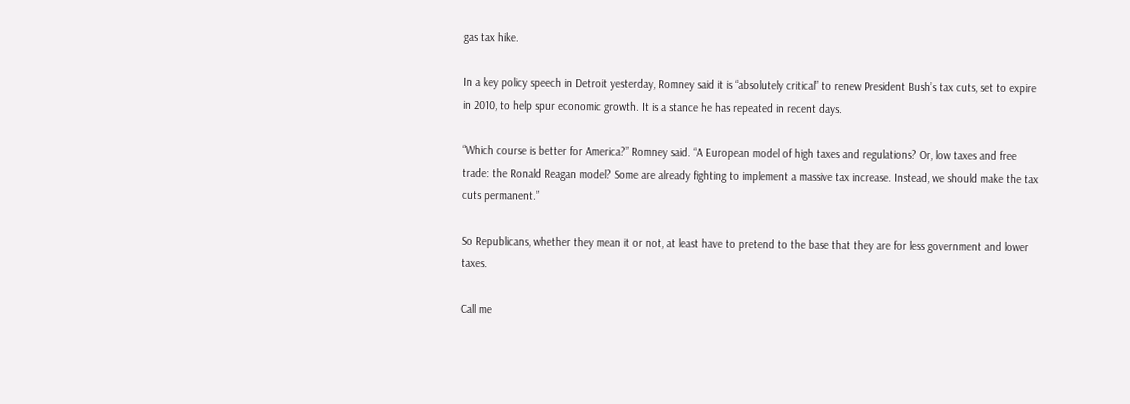gas tax hike.

In a key policy speech in Detroit yesterday, Romney said it is “absolutely critical” to renew President Bush’s tax cuts, set to expire in 2010, to help spur economic growth. It is a stance he has repeated in recent days.

“Which course is better for America?” Romney said. “A European model of high taxes and regulations? Or, low taxes and free trade: the Ronald Reagan model? Some are already fighting to implement a massive tax increase. Instead, we should make the tax cuts permanent.”

So Republicans, whether they mean it or not, at least have to pretend to the base that they are for less government and lower taxes.

Call me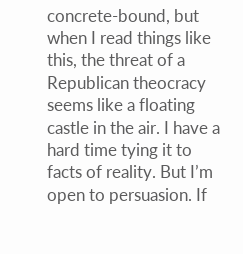concrete-bound, but when I read things like this, the threat of a Republican theocracy seems like a floating castle in the air. I have a hard time tying it to facts of reality. But I’m open to persuasion. If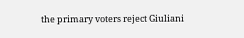the primary voters reject Giuliani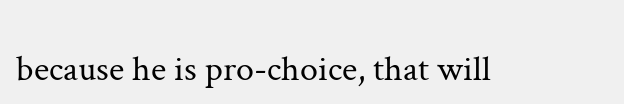because he is pro-choice, that will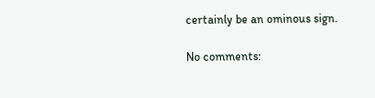certainly be an ominous sign.

No comments: